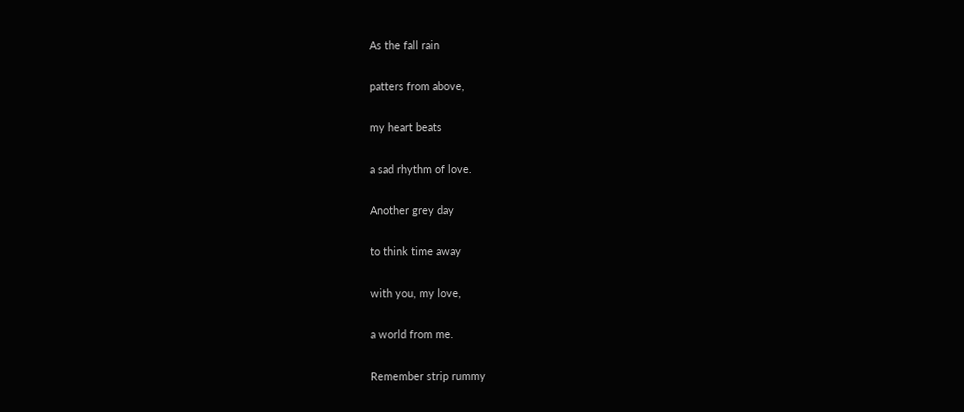As the fall rain

patters from above,

my heart beats

a sad rhythm of love.

Another grey day

to think time away

with you, my love,

a world from me.

Remember strip rummy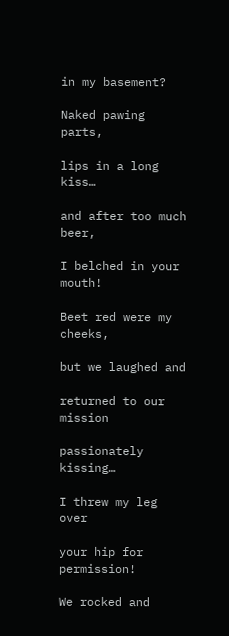in my basement?

Naked pawing parts,

lips in a long kiss…

and after too much beer,

I belched in your mouth!

Beet red were my cheeks,

but we laughed and

returned to our mission

passionately kissing…

I threw my leg over

your hip for permission!

We rocked and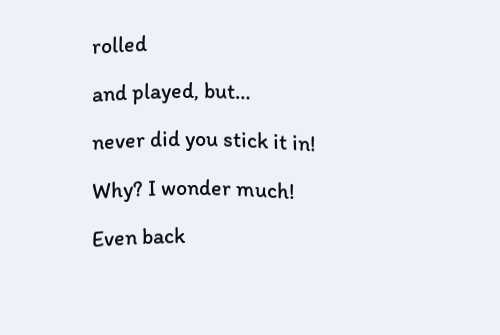rolled

and played, but…

never did you stick it in!

Why? I wonder much!

Even back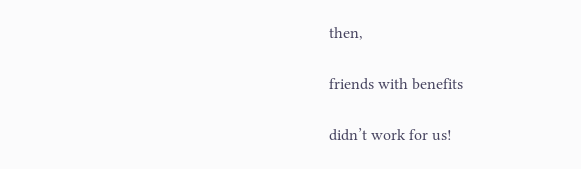then,

friends with benefits

didn’t work for us!